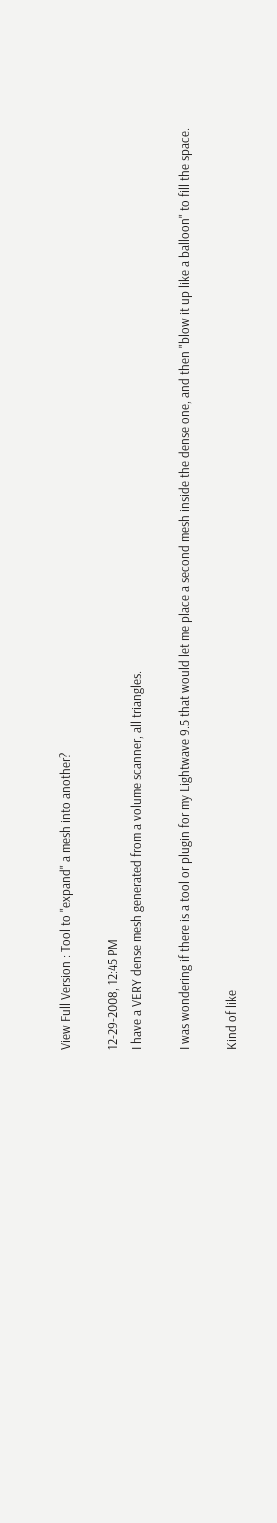View Full Version : Tool to "expand" a mesh into another?

12-29-2008, 12:45 PM
I have a VERY dense mesh generated from a volume scanner, all triangles.

I was wondering if there is a tool or plugin for my Lightwave 9.5 that would let me place a second mesh inside the dense one, and then "blow it up like a balloon" to fill the space.

Kind of like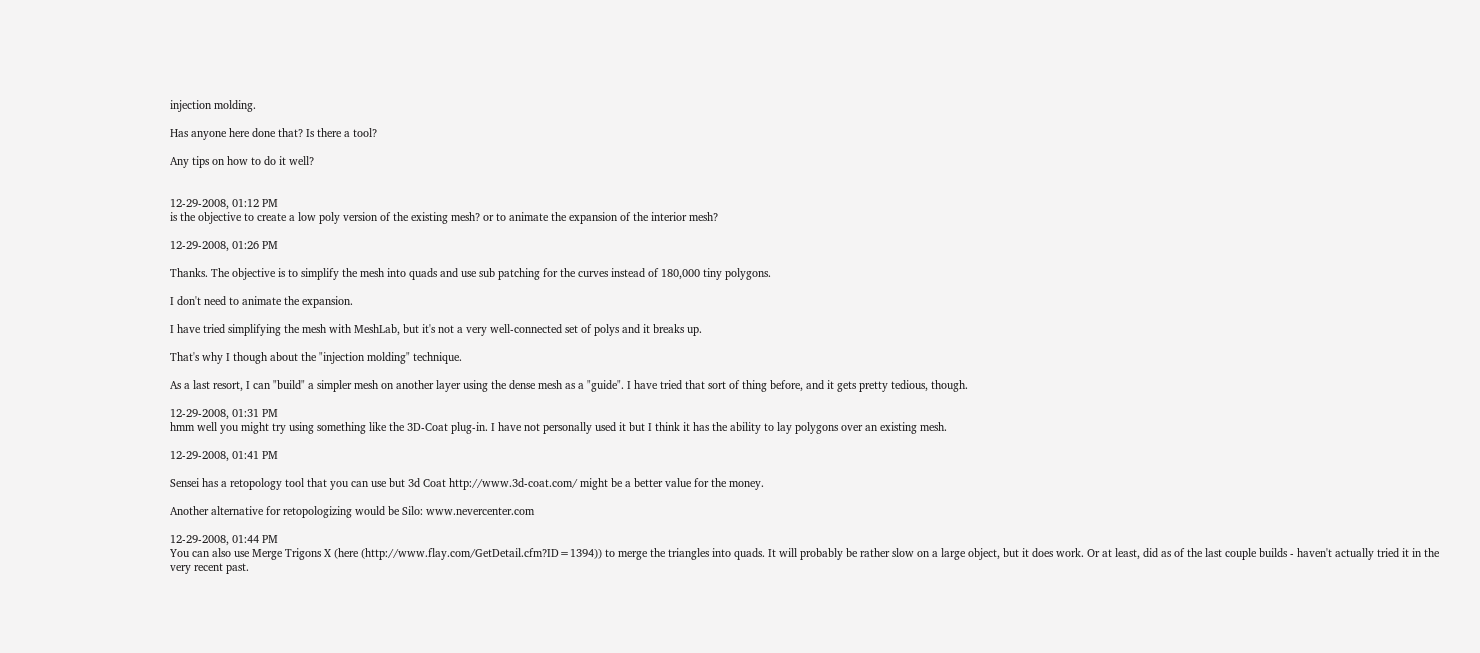injection molding.

Has anyone here done that? Is there a tool?

Any tips on how to do it well?


12-29-2008, 01:12 PM
is the objective to create a low poly version of the existing mesh? or to animate the expansion of the interior mesh?

12-29-2008, 01:26 PM

Thanks. The objective is to simplify the mesh into quads and use sub patching for the curves instead of 180,000 tiny polygons.

I don't need to animate the expansion.

I have tried simplifying the mesh with MeshLab, but it's not a very well-connected set of polys and it breaks up.

That's why I though about the "injection molding" technique.

As a last resort, I can "build" a simpler mesh on another layer using the dense mesh as a "guide". I have tried that sort of thing before, and it gets pretty tedious, though.

12-29-2008, 01:31 PM
hmm well you might try using something like the 3D-Coat plug-in. I have not personally used it but I think it has the ability to lay polygons over an existing mesh.

12-29-2008, 01:41 PM

Sensei has a retopology tool that you can use but 3d Coat http://www.3d-coat.com/ might be a better value for the money.

Another alternative for retopologizing would be Silo: www.nevercenter.com

12-29-2008, 01:44 PM
You can also use Merge Trigons X (here (http://www.flay.com/GetDetail.cfm?ID=1394)) to merge the triangles into quads. It will probably be rather slow on a large object, but it does work. Or at least, did as of the last couple builds - haven't actually tried it in the very recent past.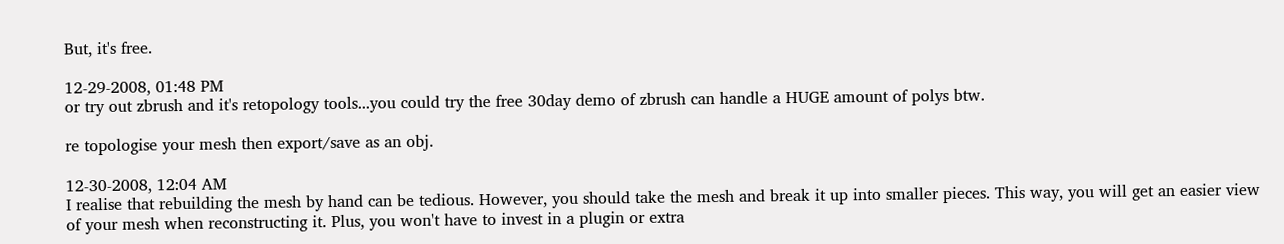But, it's free.

12-29-2008, 01:48 PM
or try out zbrush and it's retopology tools...you could try the free 30day demo of zbrush can handle a HUGE amount of polys btw.

re topologise your mesh then export/save as an obj.

12-30-2008, 12:04 AM
I realise that rebuilding the mesh by hand can be tedious. However, you should take the mesh and break it up into smaller pieces. This way, you will get an easier view of your mesh when reconstructing it. Plus, you won't have to invest in a plugin or extra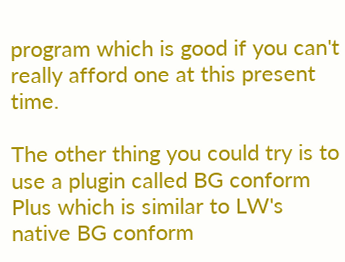program which is good if you can't really afford one at this present time.

The other thing you could try is to use a plugin called BG conform Plus which is similar to LW's native BG conform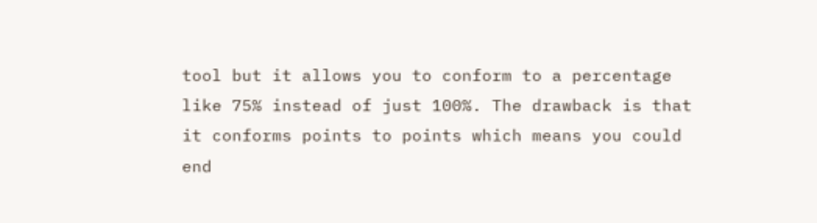tool but it allows you to conform to a percentage like 75% instead of just 100%. The drawback is that it conforms points to points which means you could end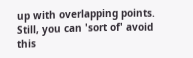up with overlapping points. Still, you can 'sort of' avoid this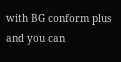with BG conform plus and you can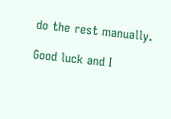do the rest manually.

Good luck and I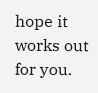hope it works out for you.